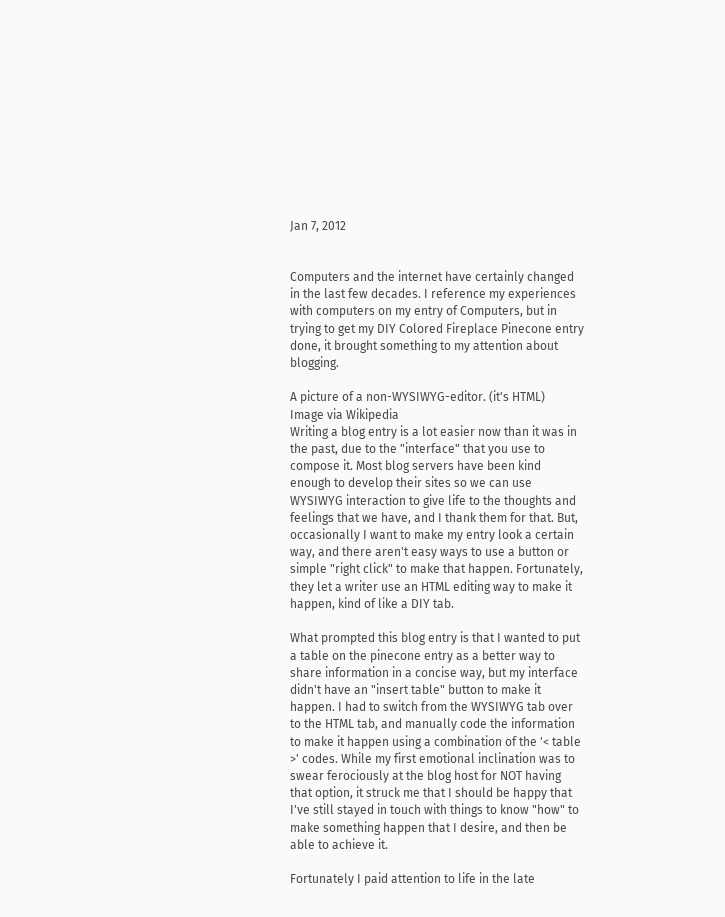Jan 7, 2012


Computers and the internet have certainly changed in the last few decades. I reference my experiences with computers on my entry of Computers, but in trying to get my DIY Colored Fireplace Pinecone entry done, it brought something to my attention about blogging.

A picture of a non-WYSIWYG-editor. (it's HTML)
Image via Wikipedia
Writing a blog entry is a lot easier now than it was in the past, due to the "interface" that you use to compose it. Most blog servers have been kind enough to develop their sites so we can use WYSIWYG interaction to give life to the thoughts and feelings that we have, and I thank them for that. But, occasionally I want to make my entry look a certain way, and there aren't easy ways to use a button or simple "right click" to make that happen. Fortunately, they let a writer use an HTML editing way to make it happen, kind of like a DIY tab.

What prompted this blog entry is that I wanted to put a table on the pinecone entry as a better way to share information in a concise way, but my interface didn't have an "insert table" button to make it happen. I had to switch from the WYSIWYG tab over to the HTML tab, and manually code the information to make it happen using a combination of the '< table >' codes. While my first emotional inclination was to swear ferociously at the blog host for NOT having that option, it struck me that I should be happy that I've still stayed in touch with things to know "how" to make something happen that I desire, and then be able to achieve it.

Fortunately I paid attention to life in the late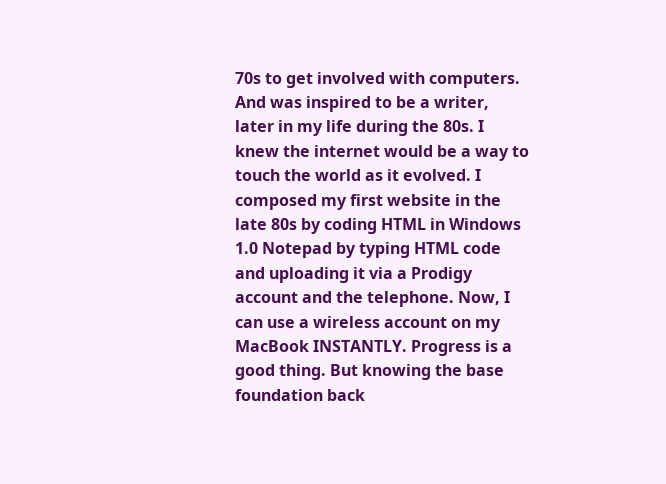70s to get involved with computers. And was inspired to be a writer, later in my life during the 80s. I knew the internet would be a way to touch the world as it evolved. I composed my first website in the late 80s by coding HTML in Windows 1.0 Notepad by typing HTML code and uploading it via a Prodigy account and the telephone. Now, I can use a wireless account on my MacBook INSTANTLY. Progress is a good thing. But knowing the base foundation back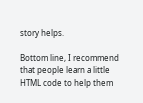story helps.

Bottom line, I recommend that people learn a little HTML code to help them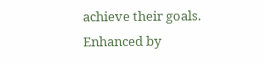achieve their goals.
Enhanced by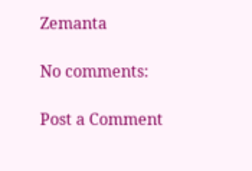Zemanta

No comments:

Post a Comment